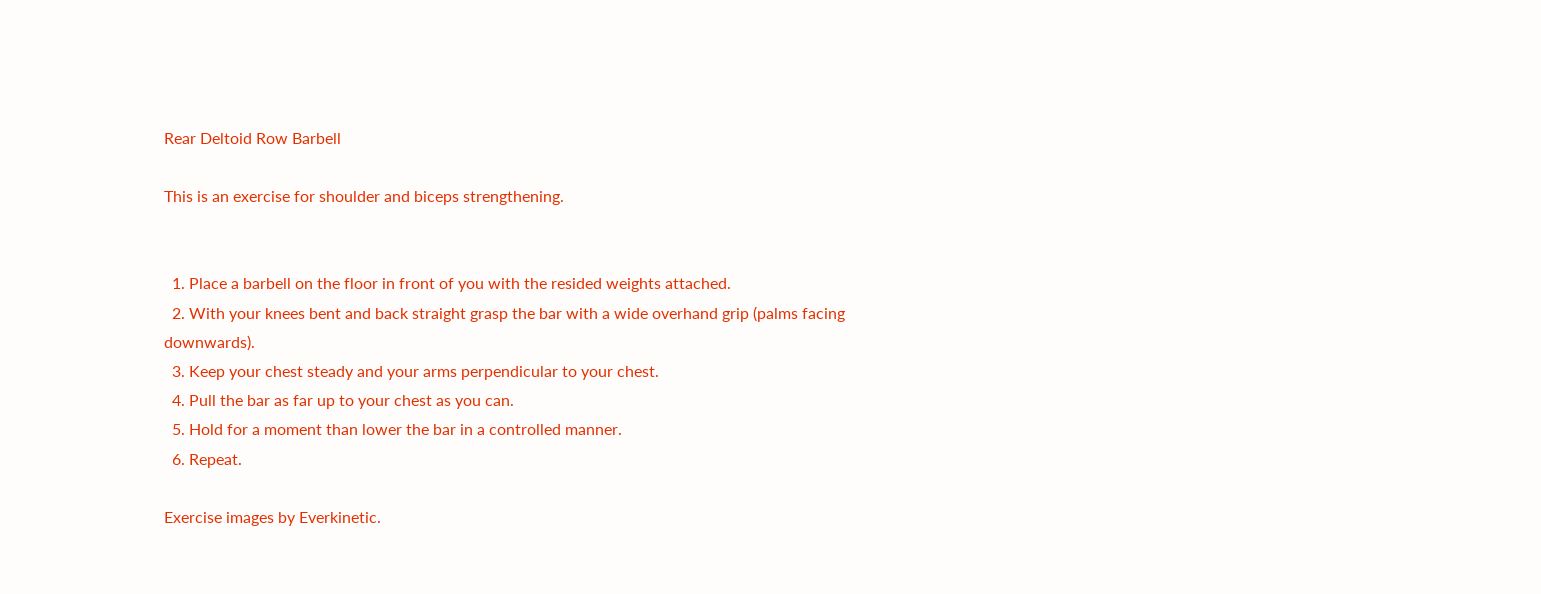Rear Deltoid Row Barbell

This is an exercise for shoulder and biceps strengthening.


  1. Place a barbell on the floor in front of you with the resided weights attached.
  2. With your knees bent and back straight grasp the bar with a wide overhand grip (palms facing downwards).
  3. Keep your chest steady and your arms perpendicular to your chest.
  4. Pull the bar as far up to your chest as you can.
  5. Hold for a moment than lower the bar in a controlled manner.
  6. Repeat.

Exercise images by Everkinetic.